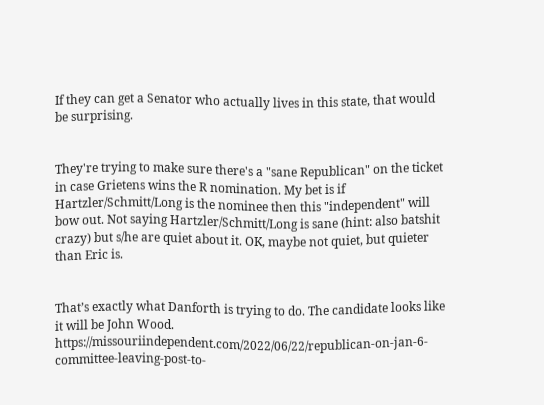If they can get a Senator who actually lives in this state, that would be surprising.


They're trying to make sure there's a "sane Republican" on the ticket in case Grietens wins the R nomination. My bet is if Hartzler/Schmitt/Long is the nominee then this "independent" will bow out. Not saying Hartzler/Schmitt/Long is sane (hint: also batshit crazy) but s/he are quiet about it. OK, maybe not quiet, but quieter than Eric is.


That’s exactly what Danforth is trying to do. The candidate looks like it will be John Wood. https://missouriindependent.com/2022/06/22/republican-on-jan-6-committee-leaving-post-to-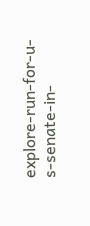explore-run-for-u-s-senate-in-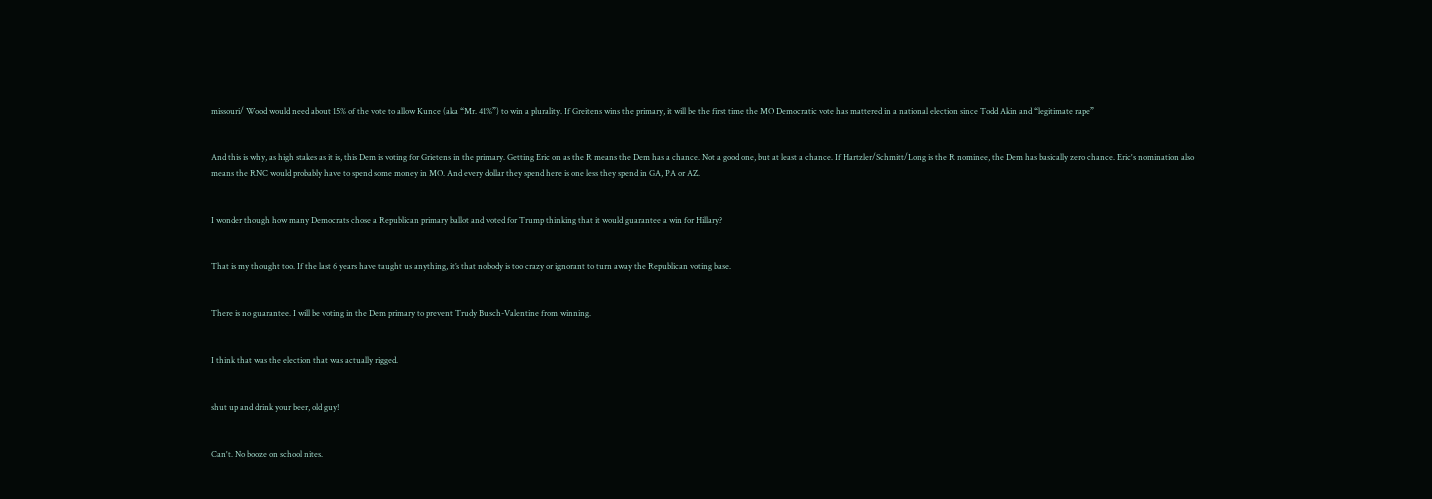missouri/ Wood would need about 15% of the vote to allow Kunce (aka “Mr. 41%”) to win a plurality. If Greitens wins the primary, it will be the first time the MO Democratic vote has mattered in a national election since Todd Akin and “legitimate rape”


And this is why, as high stakes as it is, this Dem is voting for Grietens in the primary. Getting Eric on as the R means the Dem has a chance. Not a good one, but at least a chance. If Hartzler/Schmitt/Long is the R nominee, the Dem has basically zero chance. Eric's nomination also means the RNC would probably have to spend some money in MO. And every dollar they spend here is one less they spend in GA, PA or AZ.


I wonder though how many Democrats chose a Republican primary ballot and voted for Trump thinking that it would guarantee a win for Hillary?


That is my thought too. If the last 6 years have taught us anything, it’s that nobody is too crazy or ignorant to turn away the Republican voting base.


There is no guarantee. I will be voting in the Dem primary to prevent Trudy Busch-Valentine from winning.


I think that was the election that was actually rigged.


shut up and drink your beer, old guy!


Can't. No booze on school nites.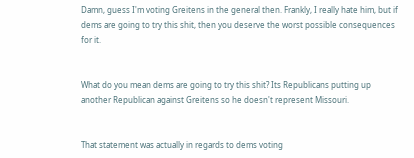Damn, guess I'm voting Greitens in the general then. Frankly, I really hate him, but if dems are going to try this shit, then you deserve the worst possible consequences for it.


What do you mean dems are going to try this shit? Its Republicans putting up another Republican against Greitens so he doesn't represent Missouri.


That statement was actually in regards to dems voting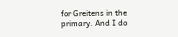for Greitens in the primary. And I do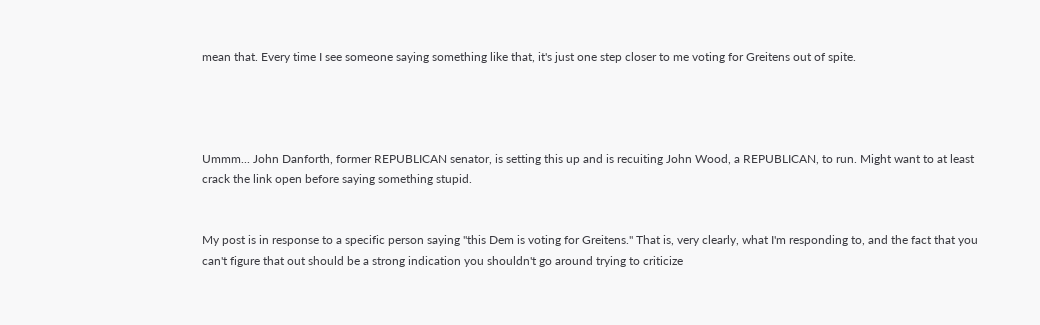mean that. Every time I see someone saying something like that, it's just one step closer to me voting for Greitens out of spite.




Ummm... John Danforth, former REPUBLICAN senator, is setting this up and is recuiting John Wood, a REPUBLICAN, to run. Might want to at least crack the link open before saying something stupid.


My post is in response to a specific person saying "this Dem is voting for Greitens." That is, very clearly, what I'm responding to, and the fact that you can't figure that out should be a strong indication you shouldn't go around trying to criticize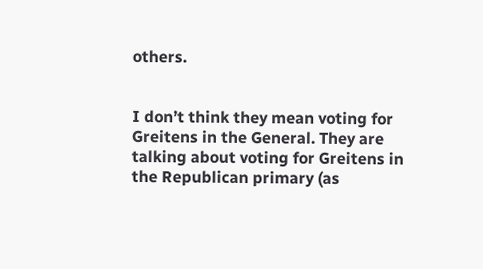others.


I don’t think they mean voting for Greitens in the General. They are talking about voting for Greitens in the Republican primary (as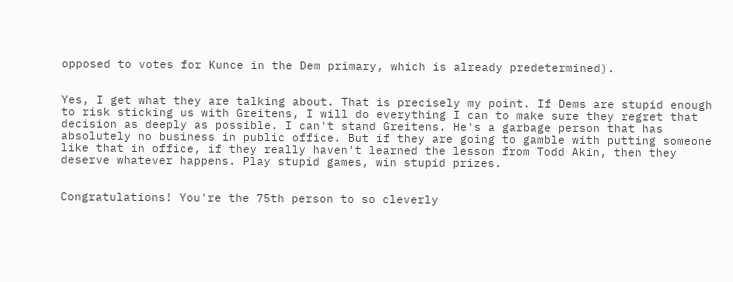opposed to votes for Kunce in the Dem primary, which is already predetermined).


Yes, I get what they are talking about. That is precisely my point. If Dems are stupid enough to risk sticking us with Greitens, I will do everything I can to make sure they regret that decision as deeply as possible. I can't stand Greitens. He's a garbage person that has absolutely no business in public office. But if they are going to gamble with putting someone like that in office, if they really haven't learned the lesson from Todd Akin, then they deserve whatever happens. Play stupid games, win stupid prizes.


Congratulations! You're the 75th person to so cleverly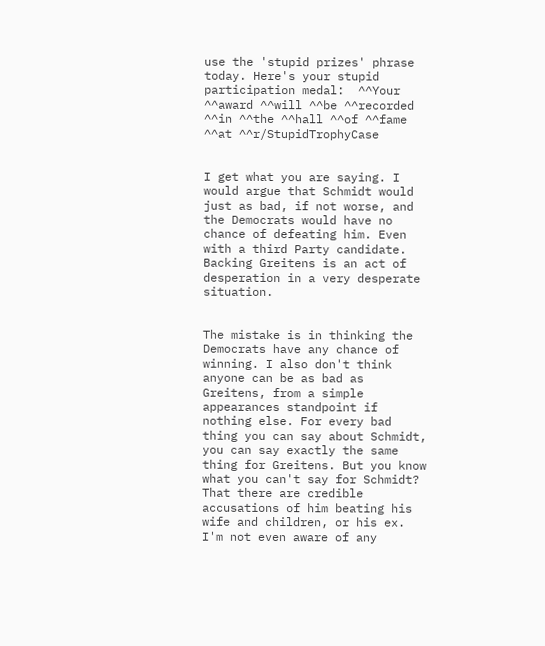use the 'stupid prizes' phrase today. Here's your stupid participation medal:  ^^Your ^^award ^^will ^^be ^^recorded ^^in ^^the ^^hall ^^of ^^fame ^^at ^^r/StupidTrophyCase


I get what you are saying. I would argue that Schmidt would just as bad, if not worse, and the Democrats would have no chance of defeating him. Even with a third Party candidate. Backing Greitens is an act of desperation in a very desperate situation.


The mistake is in thinking the Democrats have any chance of winning. I also don't think anyone can be as bad as Greitens, from a simple appearances standpoint if nothing else. For every bad thing you can say about Schmidt, you can say exactly the same thing for Greitens. But you know what you can't say for Schmidt? That there are credible accusations of him beating his wife and children, or his ex. I'm not even aware of any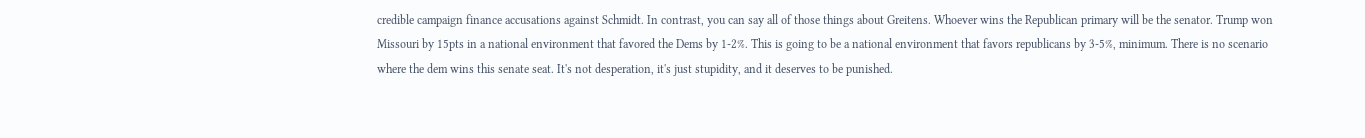credible campaign finance accusations against Schmidt. In contrast, you can say all of those things about Greitens. Whoever wins the Republican primary will be the senator. Trump won Missouri by 15pts in a national environment that favored the Dems by 1-2%. This is going to be a national environment that favors republicans by 3-5%, minimum. There is no scenario where the dem wins this senate seat. It's not desperation, it's just stupidity, and it deserves to be punished.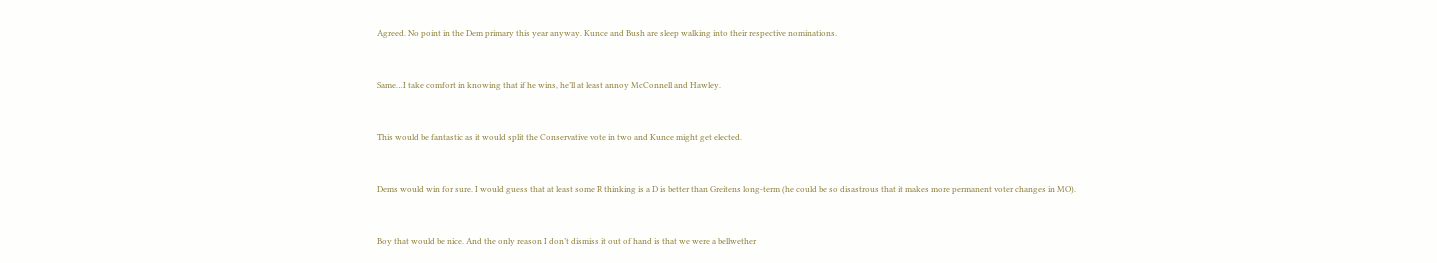Agreed. No point in the Dem primary this year anyway. Kunce and Bush are sleep walking into their respective nominations.


Same…I take comfort in knowing that if he wins, he’ll at least annoy McConnell and Hawley.


This would be fantastic as it would split the Conservative vote in two and Kunce might get elected.


Dems would win for sure. I would guess that at least some R thinking is a D is better than Greitens long-term (he could be so disastrous that it makes more permanent voter changes in MO).


Boy that would be nice. And the only reason I don’t dismiss it out of hand is that we were a bellwether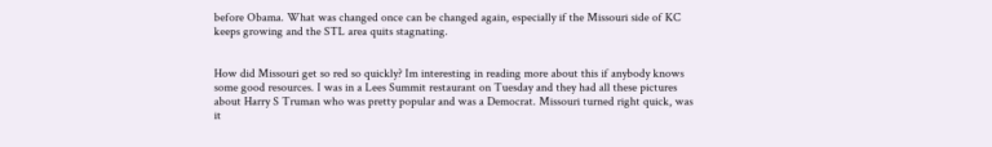before Obama. What was changed once can be changed again, especially if the Missouri side of KC keeps growing and the STL area quits stagnating.


How did Missouri get so red so quickly? Im interesting in reading more about this if anybody knows some good resources. I was in a Lees Summit restaurant on Tuesday and they had all these pictures about Harry S Truman who was pretty popular and was a Democrat. Missouri turned right quick, was it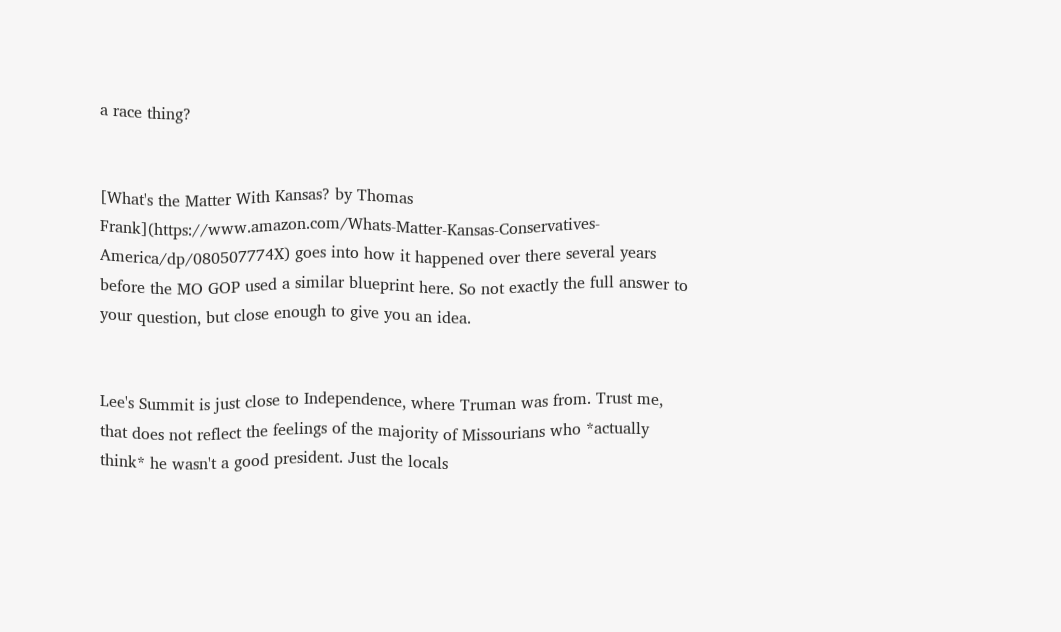a race thing?


[What's the Matter With Kansas? by Thomas Frank](https://www.amazon.com/Whats-Matter-Kansas-Conservatives-America/dp/080507774X) goes into how it happened over there several years before the MO GOP used a similar blueprint here. So not exactly the full answer to your question, but close enough to give you an idea.


Lee's Summit is just close to Independence, where Truman was from. Trust me, that does not reflect the feelings of the majority of Missourians who *actually think* he wasn't a good president. Just the locals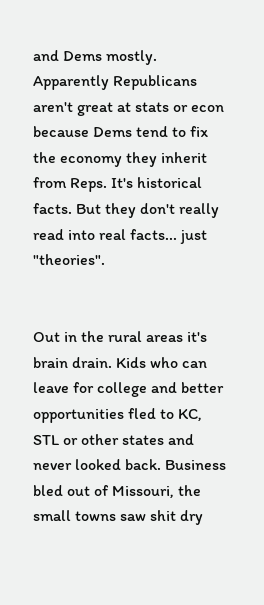and Dems mostly. Apparently Republicans aren't great at stats or econ because Dems tend to fix the economy they inherit from Reps. It's historical facts. But they don't really read into real facts... just "theories".


Out in the rural areas it's brain drain. Kids who can leave for college and better opportunities fled to KC, STL or other states and never looked back. Business bled out of Missouri, the small towns saw shit dry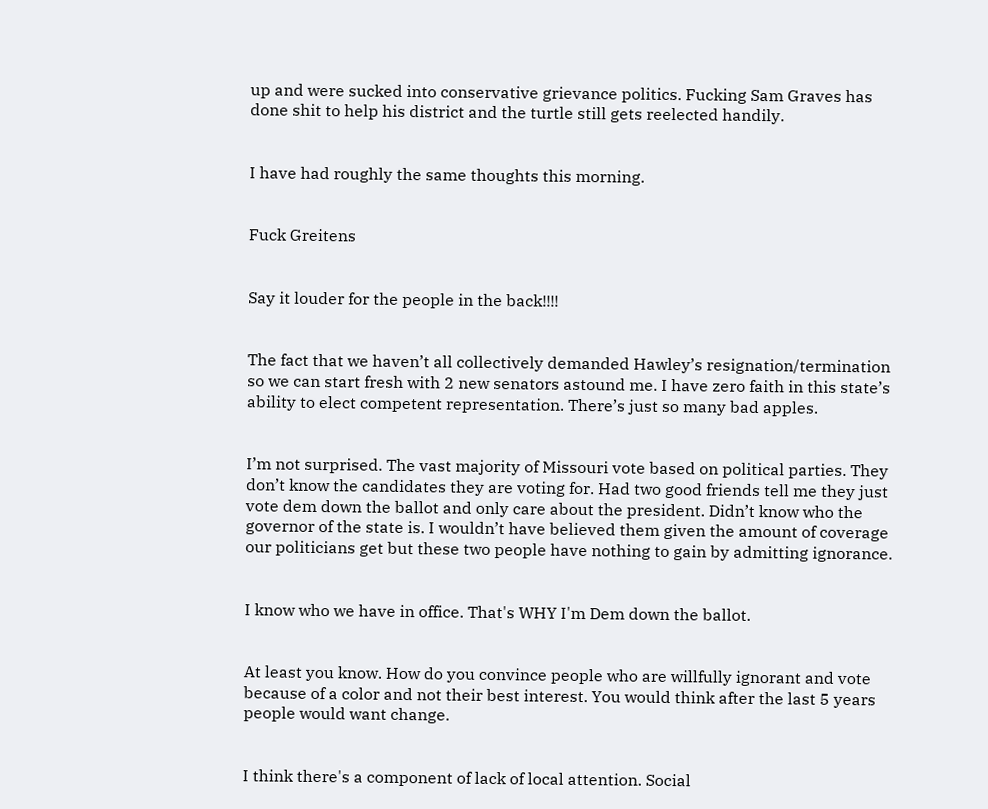up and were sucked into conservative grievance politics. Fucking Sam Graves has done shit to help his district and the turtle still gets reelected handily.


I have had roughly the same thoughts this morning.


Fuck Greitens


Say it louder for the people in the back!!!!


The fact that we haven’t all collectively demanded Hawley’s resignation/termination so we can start fresh with 2 new senators astound me. I have zero faith in this state’s ability to elect competent representation. There’s just so many bad apples.


I’m not surprised. The vast majority of Missouri vote based on political parties. They don’t know the candidates they are voting for. Had two good friends tell me they just vote dem down the ballot and only care about the president. Didn’t know who the governor of the state is. I wouldn’t have believed them given the amount of coverage our politicians get but these two people have nothing to gain by admitting ignorance.


I know who we have in office. That's WHY I'm Dem down the ballot.


At least you know. How do you convince people who are willfully ignorant and vote because of a color and not their best interest. You would think after the last 5 years people would want change.


I think there's a component of lack of local attention. Social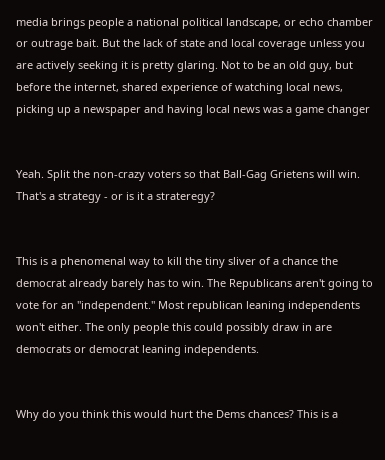media brings people a national political landscape, or echo chamber or outrage bait. But the lack of state and local coverage unless you are actively seeking it is pretty glaring. Not to be an old guy, but before the internet, shared experience of watching local news, picking up a newspaper and having local news was a game changer


Yeah. Split the non-crazy voters so that Ball-Gag Grietens will win. That's a strategy - or is it a strateregy?


This is a phenomenal way to kill the tiny sliver of a chance the democrat already barely has to win. The Republicans aren't going to vote for an "independent." Most republican leaning independents won't either. The only people this could possibly draw in are democrats or democrat leaning independents.


Why do you think this would hurt the Dems chances? This is a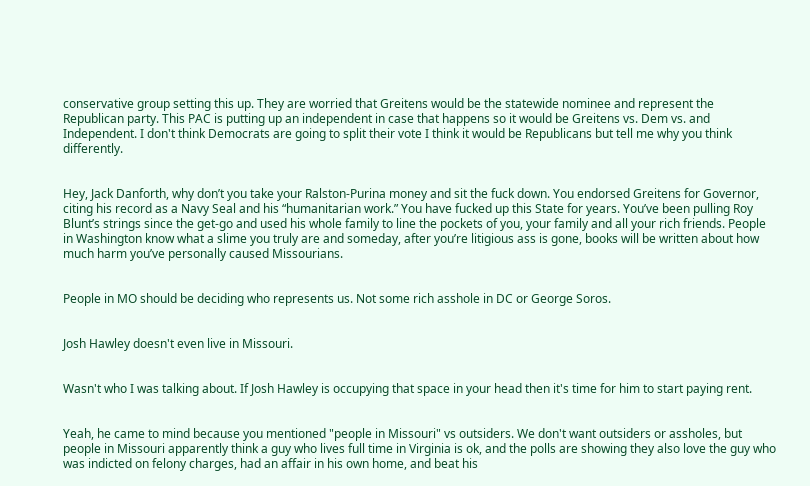conservative group setting this up. They are worried that Greitens would be the statewide nominee and represent the Republican party. This PAC is putting up an independent in case that happens so it would be Greitens vs. Dem vs. and Independent. I don't think Democrats are going to split their vote I think it would be Republicans but tell me why you think differently.


Hey, Jack Danforth, why don’t you take your Ralston-Purina money and sit the fuck down. You endorsed Greitens for Governor, citing his record as a Navy Seal and his “humanitarian work.” You have fucked up this State for years. You’ve been pulling Roy Blunt’s strings since the get-go and used his whole family to line the pockets of you, your family and all your rich friends. People in Washington know what a slime you truly are and someday, after you’re litigious ass is gone, books will be written about how much harm you’ve personally caused Missourians.


People in MO should be deciding who represents us. Not some rich asshole in DC or George Soros.


Josh Hawley doesn't even live in Missouri.


Wasn't who I was talking about. If Josh Hawley is occupying that space in your head then it's time for him to start paying rent.


Yeah, he came to mind because you mentioned "people in Missouri" vs outsiders. We don't want outsiders or assholes, but people in Missouri apparently think a guy who lives full time in Virginia is ok, and the polls are showing they also love the guy who was indicted on felony charges, had an affair in his own home, and beat his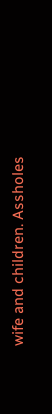wife and children. Assholes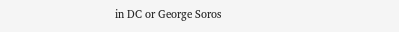in DC or George Soros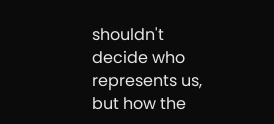shouldn't decide who represents us, but how the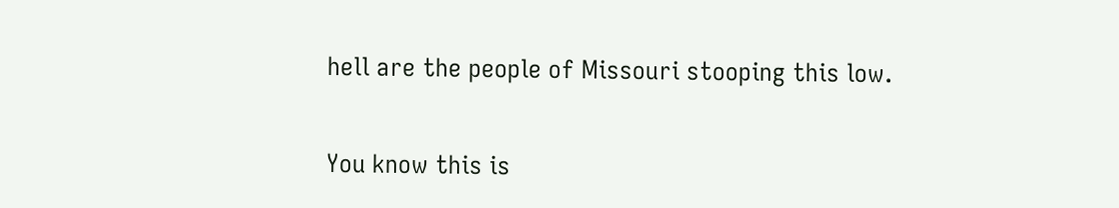hell are the people of Missouri stooping this low.


You know this is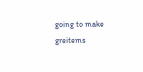going to make greitems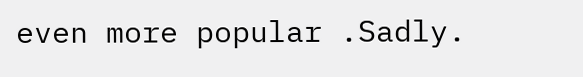even more popular .Sadly.